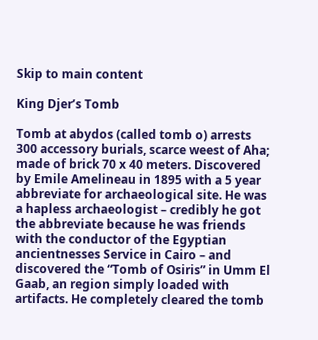Skip to main content

King Djer’s Tomb

Tomb at abydos (called tomb o) arrests 300 accessory burials, scarce weest of Aha; made of brick 70 x 40 meters. Discovered by Emile Amelineau in 1895 with a 5 year abbreviate for archaeological site. He was a hapless archaeologist – credibly he got the abbreviate because he was friends with the conductor of the Egyptian ancientnesses Service in Cairo – and discovered the “Tomb of Osiris” in Umm El Gaab, an region simply loaded with artifacts. He completely cleared the tomb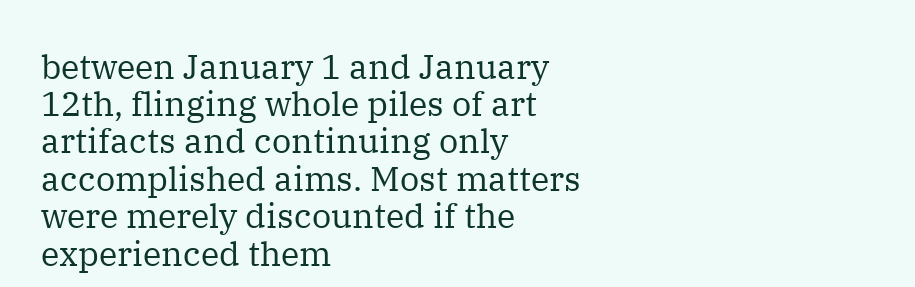between January 1 and January 12th, flinging whole piles of art artifacts and continuing only accomplished aims. Most matters were merely discounted if the experienced them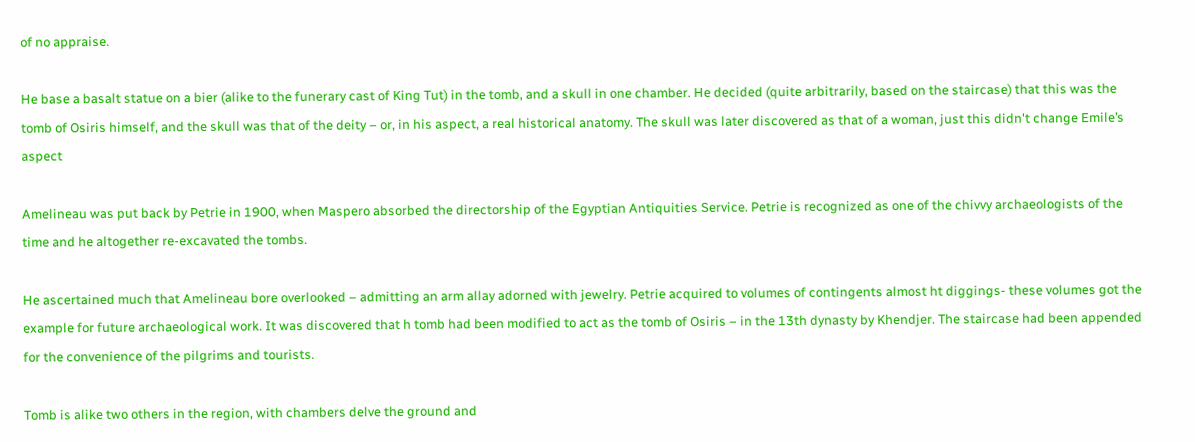of no appraise.

He base a basalt statue on a bier (alike to the funerary cast of King Tut) in the tomb, and a skull in one chamber. He decided (quite arbitrarily, based on the staircase) that this was the tomb of Osiris himself, and the skull was that of the deity – or, in his aspect, a real historical anatomy. The skull was later discovered as that of a woman, just this didn't change Emile’s aspect

Amelineau was put back by Petrie in 1900, when Maspero absorbed the directorship of the Egyptian Antiquities Service. Petrie is recognized as one of the chivvy archaeologists of the time and he altogether re-excavated the tombs.

He ascertained much that Amelineau bore overlooked – admitting an arm allay adorned with jewelry. Petrie acquired to volumes of contingents almost ht diggings- these volumes got the example for future archaeological work. It was discovered that h tomb had been modified to act as the tomb of Osiris – in the 13th dynasty by Khendjer. The staircase had been appended for the convenience of the pilgrims and tourists.

Tomb is alike two others in the region, with chambers delve the ground and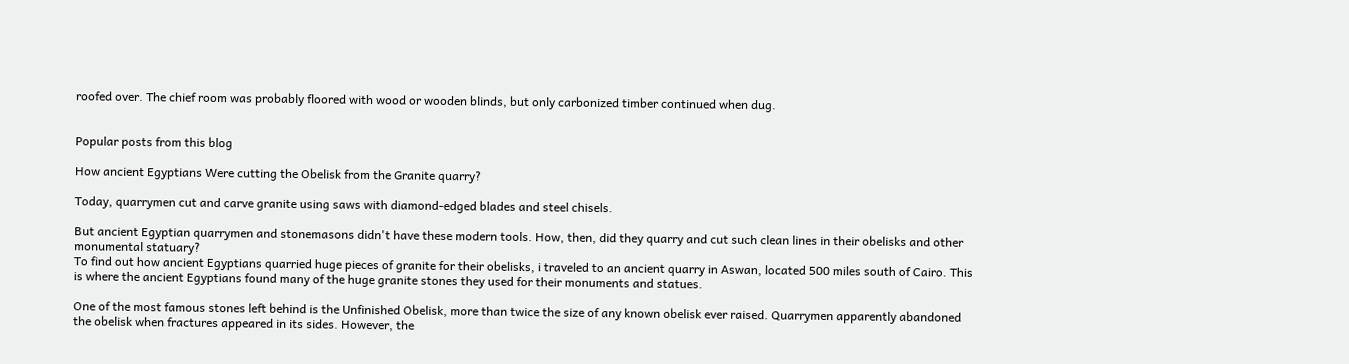roofed over. The chief room was probably floored with wood or wooden blinds, but only carbonized timber continued when dug.


Popular posts from this blog

How ancient Egyptians Were cutting the Obelisk from the Granite quarry?

Today, quarrymen cut and carve granite using saws with diamond-edged blades and steel chisels.

But ancient Egyptian quarrymen and stonemasons didn't have these modern tools. How, then, did they quarry and cut such clean lines in their obelisks and other monumental statuary?
To find out how ancient Egyptians quarried huge pieces of granite for their obelisks, i traveled to an ancient quarry in Aswan, located 500 miles south of Cairo. This is where the ancient Egyptians found many of the huge granite stones they used for their monuments and statues.

One of the most famous stones left behind is the Unfinished Obelisk, more than twice the size of any known obelisk ever raised. Quarrymen apparently abandoned the obelisk when fractures appeared in its sides. However, the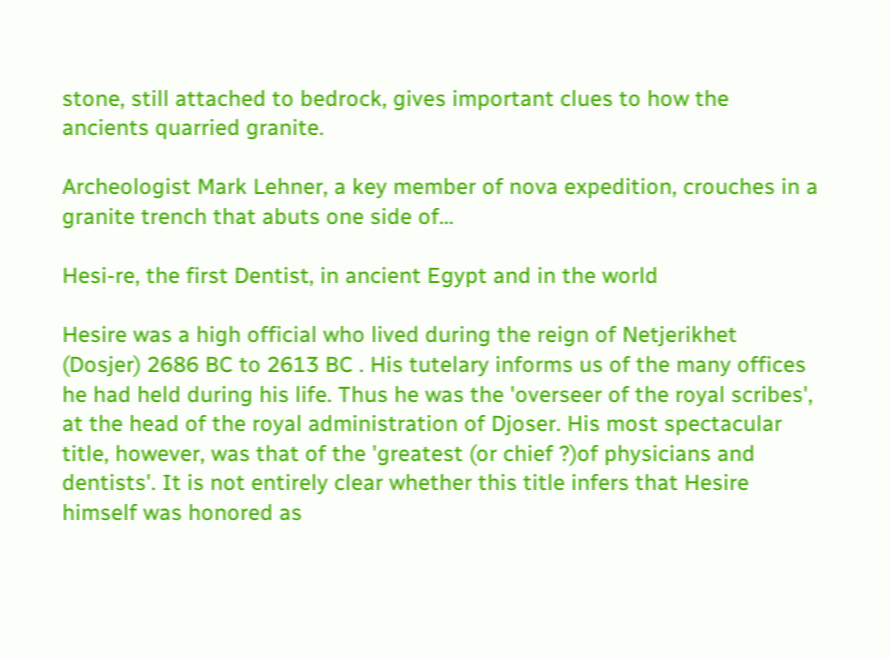stone, still attached to bedrock, gives important clues to how the ancients quarried granite.

Archeologist Mark Lehner, a key member of nova expedition, crouches in a granite trench that abuts one side of…

Hesi-re, the first Dentist, in ancient Egypt and in the world

Hesire was a high official who lived during the reign of Netjerikhet (Dosjer) 2686 BC to 2613 BC . His tutelary informs us of the many offices he had held during his life. Thus he was the 'overseer of the royal scribes', at the head of the royal administration of Djoser. His most spectacular title, however, was that of the 'greatest (or chief ?)of physicians and dentists'. It is not entirely clear whether this title infers that Hesire himself was honored as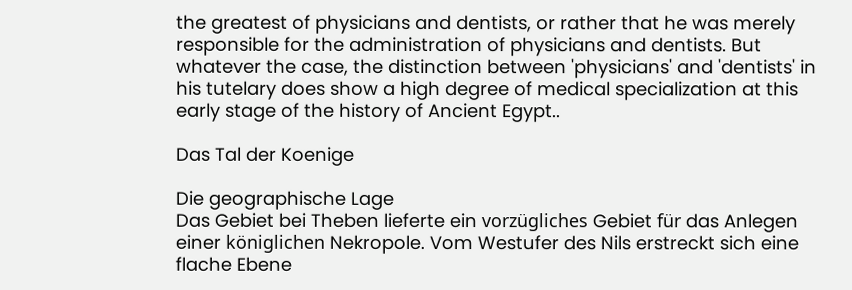the greatest of physicians and dentists, or rather that he was merely responsible for the administration of physicians and dentists. But whatever the case, the distinction between 'physicians' and 'dentists' in his tutelary does show a high degree of medical specialization at this early stage of the history of Ancient Egypt..

Das Tal der Koenige

Die geographische Lage
Das Gebiet bei Theben lieferte ein vorzügliches Gebiet für das Anlegen einer königlichen Nekropole. Vom Westufer des Nils erstreckt sich eine flache Ebene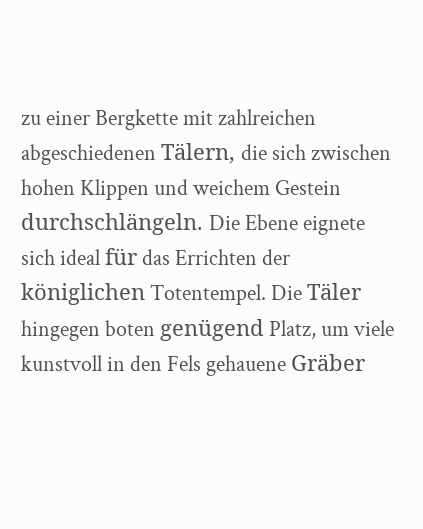zu einer Bergkette mit zahlreichen abgeschiedenen Tälern, die sich zwischen hohen Klippen und weichem Gestein durchschlängeln. Die Ebene eignete sich ideal für das Errichten der königlichen Totentempel. Die Täler hingegen boten genügend Platz, um viele kunstvoll in den Fels gehauene Gräber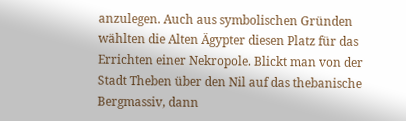anzulegen. Auch aus symbolischen Gründen wählten die Alten Ägypter diesen Platz für das Errichten einer Nekropole. Blickt man von der Stadt Theben über den Nil auf das thebanische Bergmassiv, dann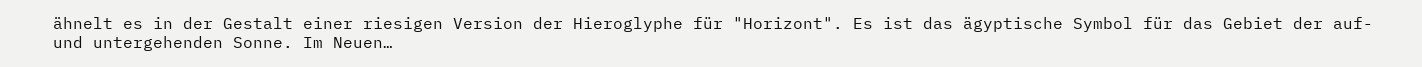ähnelt es in der Gestalt einer riesigen Version der Hieroglyphe für "Horizont". Es ist das ägyptische Symbol für das Gebiet der auf- und untergehenden Sonne. Im Neuen…